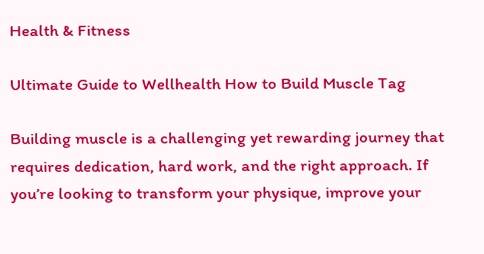Health & Fitness

Ultimate Guide to Wellhealth How to Build Muscle Tag

Building muscle is a challenging yet rewarding journey that requires dedication, hard work, and the right approach. If you’re looking to transform your physique, improve your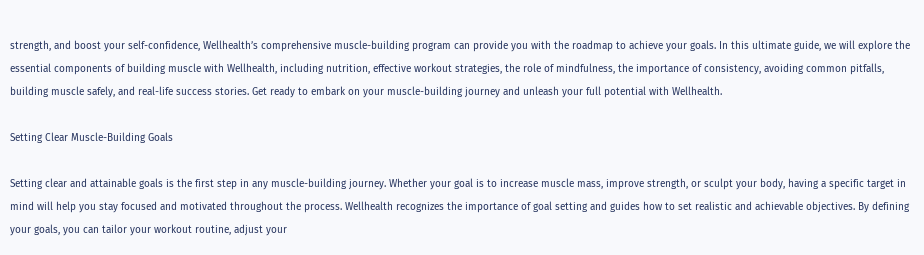strength, and boost your self-confidence, Wellhealth’s comprehensive muscle-building program can provide you with the roadmap to achieve your goals. In this ultimate guide, we will explore the essential components of building muscle with Wellhealth, including nutrition, effective workout strategies, the role of mindfulness, the importance of consistency, avoiding common pitfalls, building muscle safely, and real-life success stories. Get ready to embark on your muscle-building journey and unleash your full potential with Wellhealth.

Setting Clear Muscle-Building Goals

Setting clear and attainable goals is the first step in any muscle-building journey. Whether your goal is to increase muscle mass, improve strength, or sculpt your body, having a specific target in mind will help you stay focused and motivated throughout the process. Wellhealth recognizes the importance of goal setting and guides how to set realistic and achievable objectives. By defining your goals, you can tailor your workout routine, adjust your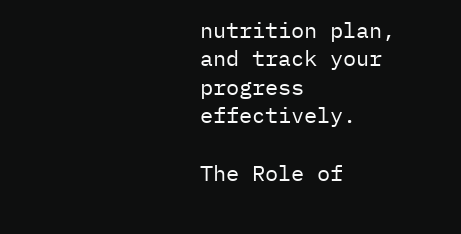nutrition plan, and track your progress effectively.

The Role of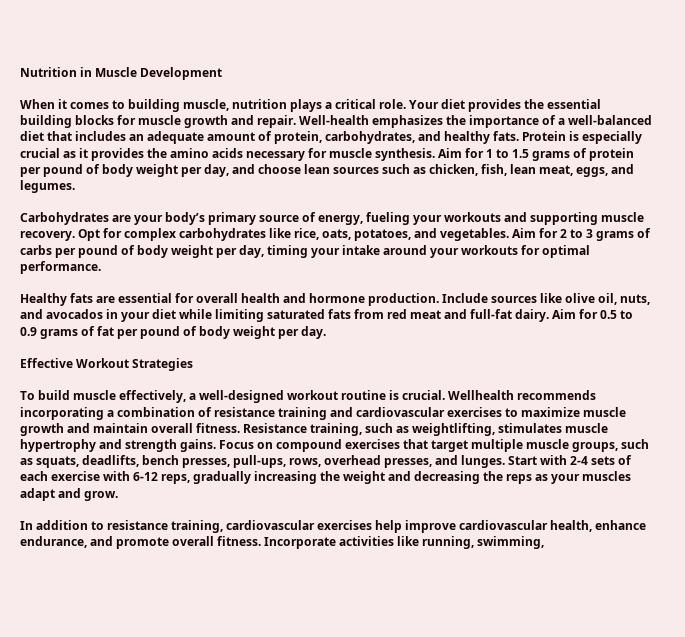Nutrition in Muscle Development

When it comes to building muscle, nutrition plays a critical role. Your diet provides the essential building blocks for muscle growth and repair. Well-health emphasizes the importance of a well-balanced diet that includes an adequate amount of protein, carbohydrates, and healthy fats. Protein is especially crucial as it provides the amino acids necessary for muscle synthesis. Aim for 1 to 1.5 grams of protein per pound of body weight per day, and choose lean sources such as chicken, fish, lean meat, eggs, and legumes.

Carbohydrates are your body’s primary source of energy, fueling your workouts and supporting muscle recovery. Opt for complex carbohydrates like rice, oats, potatoes, and vegetables. Aim for 2 to 3 grams of carbs per pound of body weight per day, timing your intake around your workouts for optimal performance.

Healthy fats are essential for overall health and hormone production. Include sources like olive oil, nuts, and avocados in your diet while limiting saturated fats from red meat and full-fat dairy. Aim for 0.5 to 0.9 grams of fat per pound of body weight per day.

Effective Workout Strategies

To build muscle effectively, a well-designed workout routine is crucial. Wellhealth recommends incorporating a combination of resistance training and cardiovascular exercises to maximize muscle growth and maintain overall fitness. Resistance training, such as weightlifting, stimulates muscle hypertrophy and strength gains. Focus on compound exercises that target multiple muscle groups, such as squats, deadlifts, bench presses, pull-ups, rows, overhead presses, and lunges. Start with 2-4 sets of each exercise with 6-12 reps, gradually increasing the weight and decreasing the reps as your muscles adapt and grow.

In addition to resistance training, cardiovascular exercises help improve cardiovascular health, enhance endurance, and promote overall fitness. Incorporate activities like running, swimming,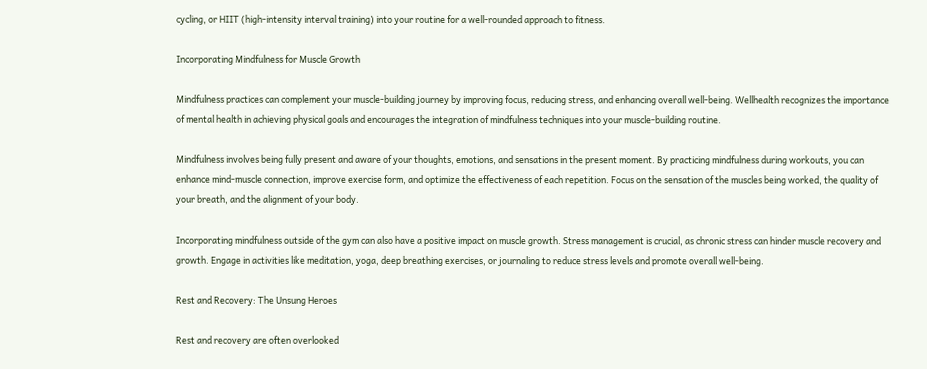cycling, or HIIT (high-intensity interval training) into your routine for a well-rounded approach to fitness.

Incorporating Mindfulness for Muscle Growth

Mindfulness practices can complement your muscle-building journey by improving focus, reducing stress, and enhancing overall well-being. Wellhealth recognizes the importance of mental health in achieving physical goals and encourages the integration of mindfulness techniques into your muscle-building routine.

Mindfulness involves being fully present and aware of your thoughts, emotions, and sensations in the present moment. By practicing mindfulness during workouts, you can enhance mind-muscle connection, improve exercise form, and optimize the effectiveness of each repetition. Focus on the sensation of the muscles being worked, the quality of your breath, and the alignment of your body.

Incorporating mindfulness outside of the gym can also have a positive impact on muscle growth. Stress management is crucial, as chronic stress can hinder muscle recovery and growth. Engage in activities like meditation, yoga, deep breathing exercises, or journaling to reduce stress levels and promote overall well-being.

Rest and Recovery: The Unsung Heroes

Rest and recovery are often overlooked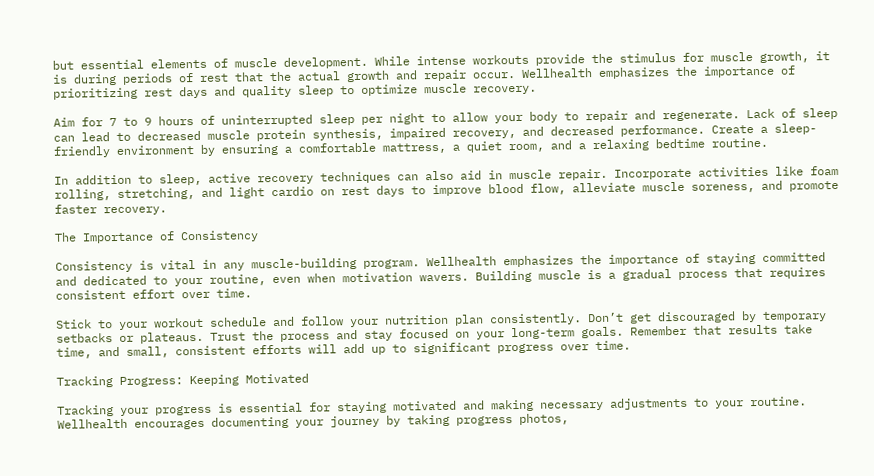but essential elements of muscle development. While intense workouts provide the stimulus for muscle growth, it is during periods of rest that the actual growth and repair occur. Wellhealth emphasizes the importance of prioritizing rest days and quality sleep to optimize muscle recovery.

Aim for 7 to 9 hours of uninterrupted sleep per night to allow your body to repair and regenerate. Lack of sleep can lead to decreased muscle protein synthesis, impaired recovery, and decreased performance. Create a sleep-friendly environment by ensuring a comfortable mattress, a quiet room, and a relaxing bedtime routine.

In addition to sleep, active recovery techniques can also aid in muscle repair. Incorporate activities like foam rolling, stretching, and light cardio on rest days to improve blood flow, alleviate muscle soreness, and promote faster recovery.

The Importance of Consistency

Consistency is vital in any muscle-building program. Wellhealth emphasizes the importance of staying committed and dedicated to your routine, even when motivation wavers. Building muscle is a gradual process that requires consistent effort over time.

Stick to your workout schedule and follow your nutrition plan consistently. Don’t get discouraged by temporary setbacks or plateaus. Trust the process and stay focused on your long-term goals. Remember that results take time, and small, consistent efforts will add up to significant progress over time.

Tracking Progress: Keeping Motivated

Tracking your progress is essential for staying motivated and making necessary adjustments to your routine. Wellhealth encourages documenting your journey by taking progress photos,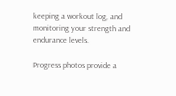keeping a workout log, and monitoring your strength and endurance levels.

Progress photos provide a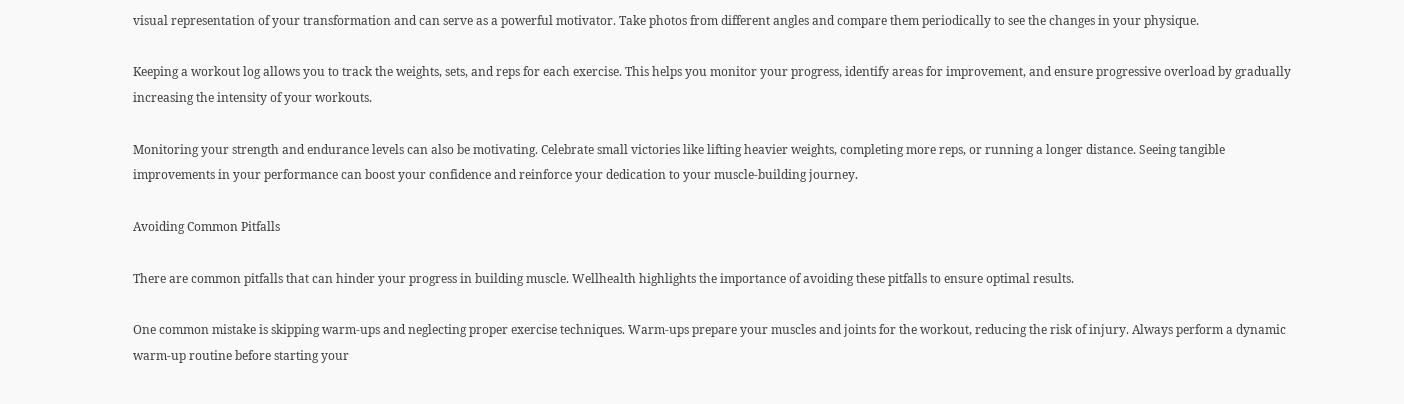visual representation of your transformation and can serve as a powerful motivator. Take photos from different angles and compare them periodically to see the changes in your physique.

Keeping a workout log allows you to track the weights, sets, and reps for each exercise. This helps you monitor your progress, identify areas for improvement, and ensure progressive overload by gradually increasing the intensity of your workouts.

Monitoring your strength and endurance levels can also be motivating. Celebrate small victories like lifting heavier weights, completing more reps, or running a longer distance. Seeing tangible improvements in your performance can boost your confidence and reinforce your dedication to your muscle-building journey.

Avoiding Common Pitfalls

There are common pitfalls that can hinder your progress in building muscle. Wellhealth highlights the importance of avoiding these pitfalls to ensure optimal results.

One common mistake is skipping warm-ups and neglecting proper exercise techniques. Warm-ups prepare your muscles and joints for the workout, reducing the risk of injury. Always perform a dynamic warm-up routine before starting your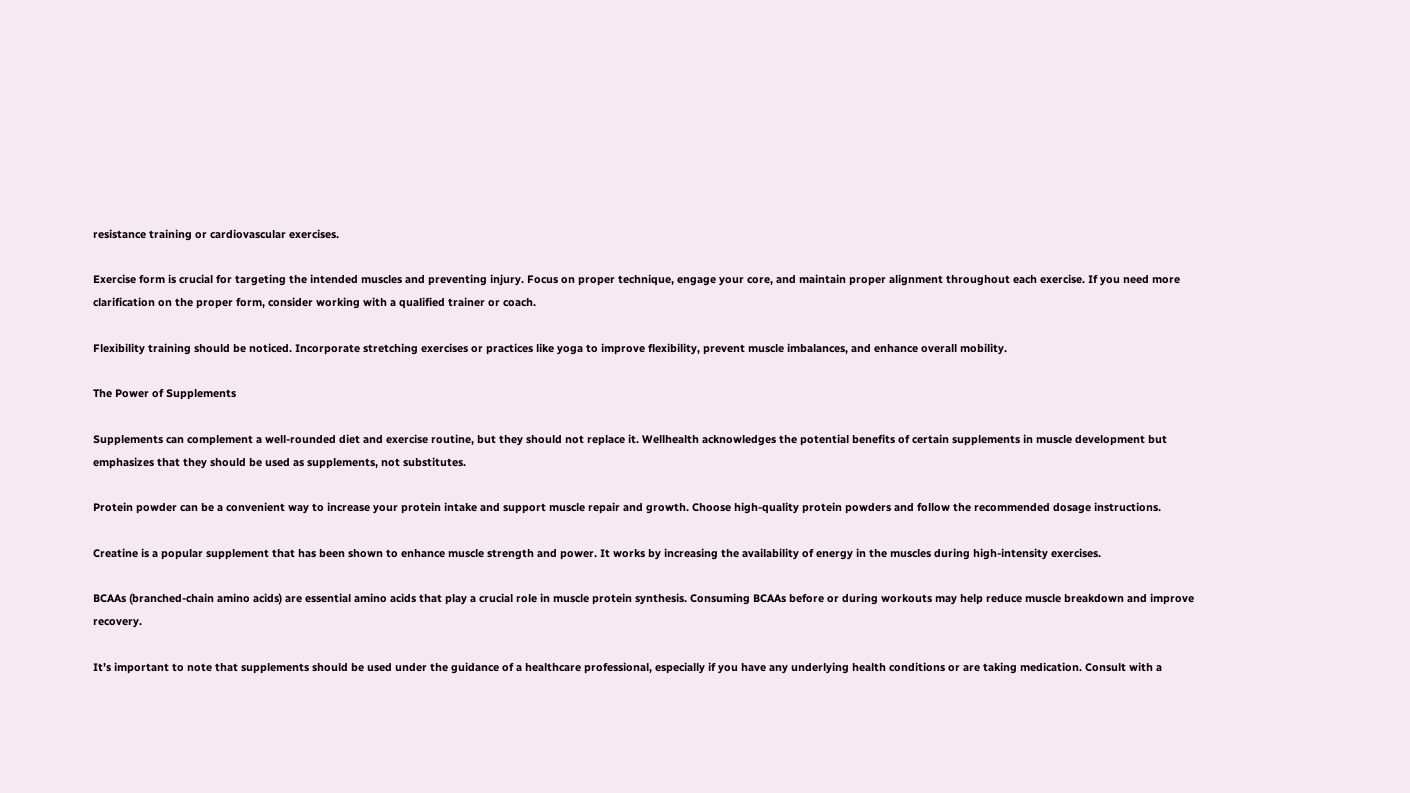resistance training or cardiovascular exercises.

Exercise form is crucial for targeting the intended muscles and preventing injury. Focus on proper technique, engage your core, and maintain proper alignment throughout each exercise. If you need more clarification on the proper form, consider working with a qualified trainer or coach.

Flexibility training should be noticed. Incorporate stretching exercises or practices like yoga to improve flexibility, prevent muscle imbalances, and enhance overall mobility.

The Power of Supplements

Supplements can complement a well-rounded diet and exercise routine, but they should not replace it. Wellhealth acknowledges the potential benefits of certain supplements in muscle development but emphasizes that they should be used as supplements, not substitutes.

Protein powder can be a convenient way to increase your protein intake and support muscle repair and growth. Choose high-quality protein powders and follow the recommended dosage instructions.

Creatine is a popular supplement that has been shown to enhance muscle strength and power. It works by increasing the availability of energy in the muscles during high-intensity exercises.

BCAAs (branched-chain amino acids) are essential amino acids that play a crucial role in muscle protein synthesis. Consuming BCAAs before or during workouts may help reduce muscle breakdown and improve recovery.

It’s important to note that supplements should be used under the guidance of a healthcare professional, especially if you have any underlying health conditions or are taking medication. Consult with a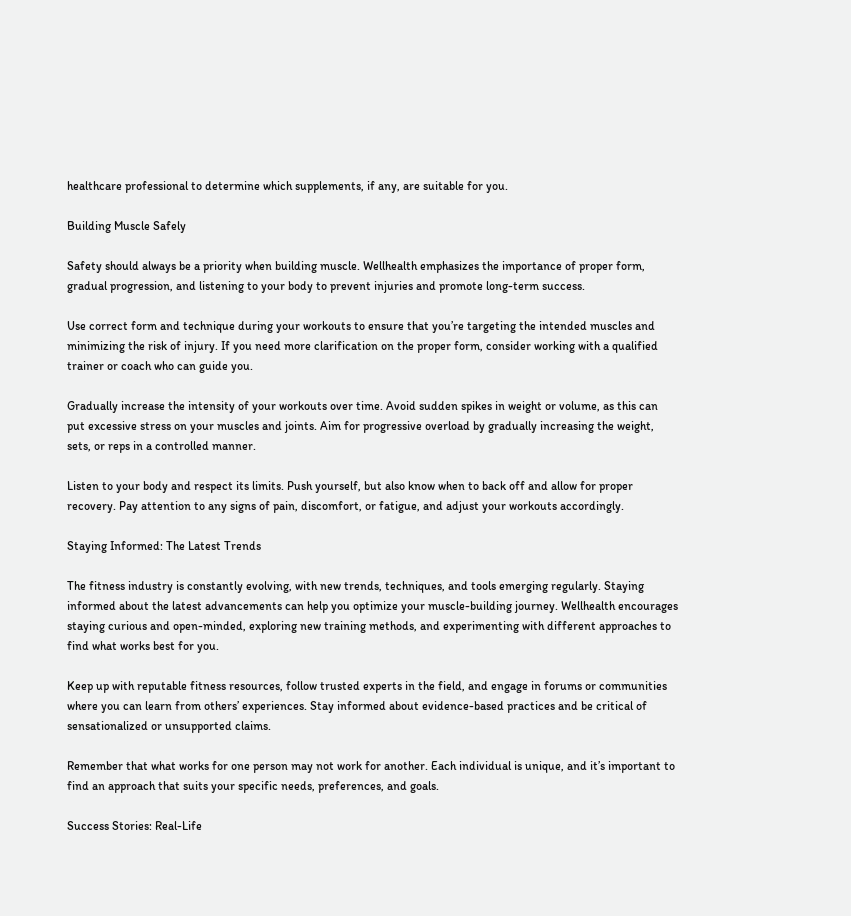healthcare professional to determine which supplements, if any, are suitable for you.

Building Muscle Safely

Safety should always be a priority when building muscle. Wellhealth emphasizes the importance of proper form, gradual progression, and listening to your body to prevent injuries and promote long-term success.

Use correct form and technique during your workouts to ensure that you’re targeting the intended muscles and minimizing the risk of injury. If you need more clarification on the proper form, consider working with a qualified trainer or coach who can guide you.

Gradually increase the intensity of your workouts over time. Avoid sudden spikes in weight or volume, as this can put excessive stress on your muscles and joints. Aim for progressive overload by gradually increasing the weight, sets, or reps in a controlled manner.

Listen to your body and respect its limits. Push yourself, but also know when to back off and allow for proper recovery. Pay attention to any signs of pain, discomfort, or fatigue, and adjust your workouts accordingly.

Staying Informed: The Latest Trends

The fitness industry is constantly evolving, with new trends, techniques, and tools emerging regularly. Staying informed about the latest advancements can help you optimize your muscle-building journey. Wellhealth encourages staying curious and open-minded, exploring new training methods, and experimenting with different approaches to find what works best for you.

Keep up with reputable fitness resources, follow trusted experts in the field, and engage in forums or communities where you can learn from others’ experiences. Stay informed about evidence-based practices and be critical of sensationalized or unsupported claims.

Remember that what works for one person may not work for another. Each individual is unique, and it’s important to find an approach that suits your specific needs, preferences, and goals.

Success Stories: Real-Life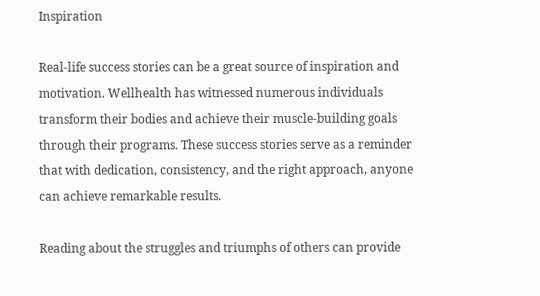Inspiration

Real-life success stories can be a great source of inspiration and motivation. Wellhealth has witnessed numerous individuals transform their bodies and achieve their muscle-building goals through their programs. These success stories serve as a reminder that with dedication, consistency, and the right approach, anyone can achieve remarkable results.

Reading about the struggles and triumphs of others can provide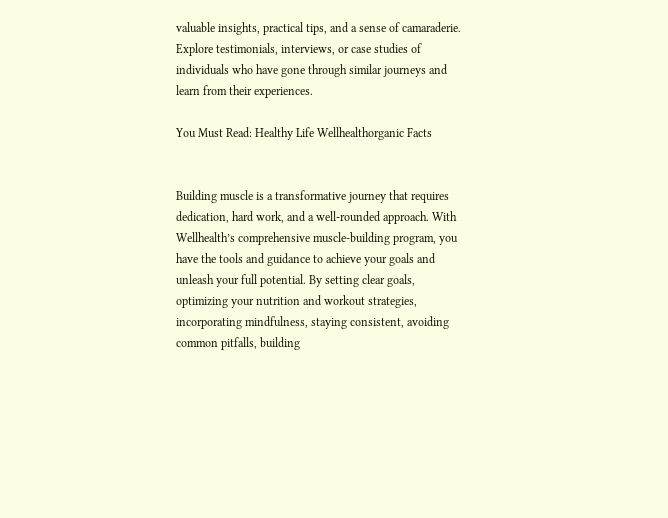valuable insights, practical tips, and a sense of camaraderie. Explore testimonials, interviews, or case studies of individuals who have gone through similar journeys and learn from their experiences.

You Must Read: Healthy Life Wellhealthorganic Facts


Building muscle is a transformative journey that requires dedication, hard work, and a well-rounded approach. With Wellhealth’s comprehensive muscle-building program, you have the tools and guidance to achieve your goals and unleash your full potential. By setting clear goals, optimizing your nutrition and workout strategies, incorporating mindfulness, staying consistent, avoiding common pitfalls, building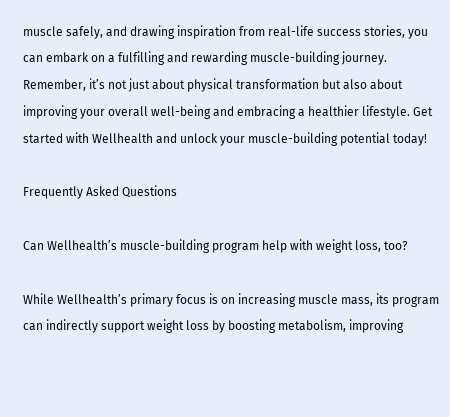muscle safely, and drawing inspiration from real-life success stories, you can embark on a fulfilling and rewarding muscle-building journey. Remember, it’s not just about physical transformation but also about improving your overall well-being and embracing a healthier lifestyle. Get started with Wellhealth and unlock your muscle-building potential today!

Frequently Asked Questions

Can Wellhealth’s muscle-building program help with weight loss, too?

While Wellhealth’s primary focus is on increasing muscle mass, its program can indirectly support weight loss by boosting metabolism, improving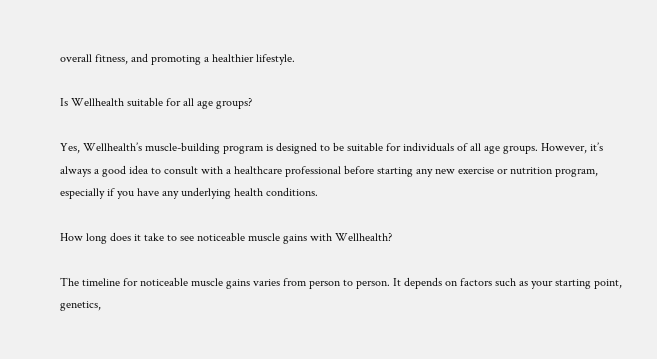overall fitness, and promoting a healthier lifestyle.

Is Wellhealth suitable for all age groups?

Yes, Wellhealth’s muscle-building program is designed to be suitable for individuals of all age groups. However, it’s always a good idea to consult with a healthcare professional before starting any new exercise or nutrition program, especially if you have any underlying health conditions.

How long does it take to see noticeable muscle gains with Wellhealth?

The timeline for noticeable muscle gains varies from person to person. It depends on factors such as your starting point, genetics,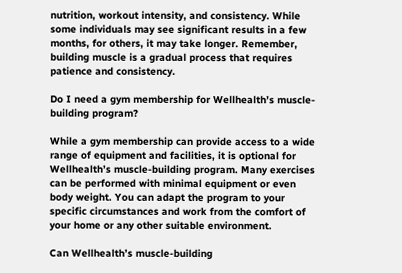nutrition, workout intensity, and consistency. While some individuals may see significant results in a few months, for others, it may take longer. Remember, building muscle is a gradual process that requires patience and consistency.

Do I need a gym membership for Wellhealth’s muscle-building program?

While a gym membership can provide access to a wide range of equipment and facilities, it is optional for Wellhealth’s muscle-building program. Many exercises can be performed with minimal equipment or even body weight. You can adapt the program to your specific circumstances and work from the comfort of your home or any other suitable environment.

Can Wellhealth’s muscle-building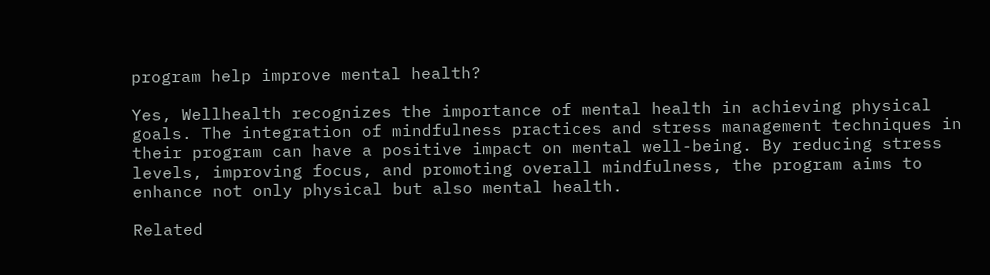program help improve mental health?

Yes, Wellhealth recognizes the importance of mental health in achieving physical goals. The integration of mindfulness practices and stress management techniques in their program can have a positive impact on mental well-being. By reducing stress levels, improving focus, and promoting overall mindfulness, the program aims to enhance not only physical but also mental health.

Related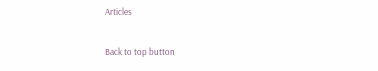Articles

Back to top button